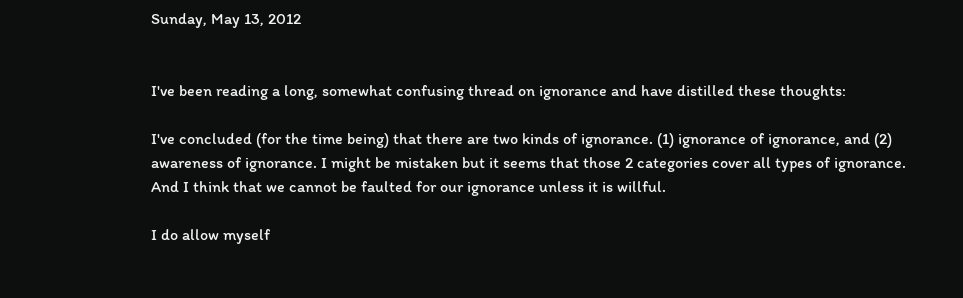Sunday, May 13, 2012


I've been reading a long, somewhat confusing thread on ignorance and have distilled these thoughts:

I've concluded (for the time being) that there are two kinds of ignorance. (1) ignorance of ignorance, and (2) awareness of ignorance. I might be mistaken but it seems that those 2 categories cover all types of ignorance. And I think that we cannot be faulted for our ignorance unless it is willful.

I do allow myself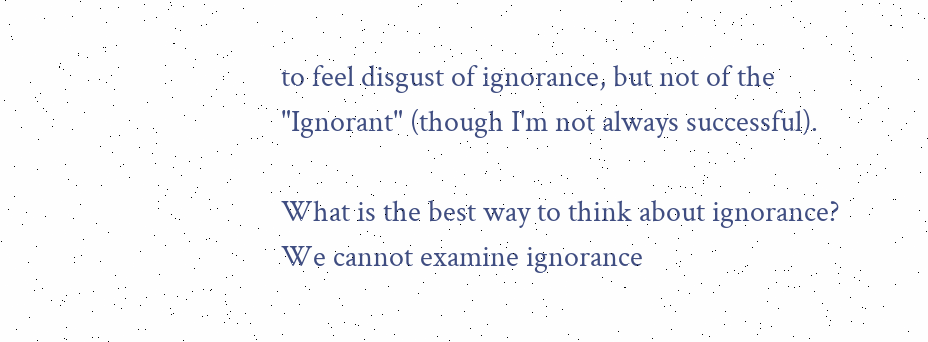to feel disgust of ignorance, but not of the "Ignorant" (though I'm not always successful).

What is the best way to think about ignorance? We cannot examine ignorance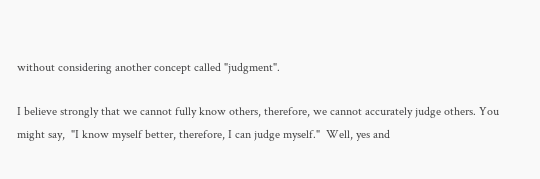without considering another concept called "judgment".

I believe strongly that we cannot fully know others, therefore, we cannot accurately judge others. You might say,  "I know myself better, therefore, I can judge myself."  Well, yes and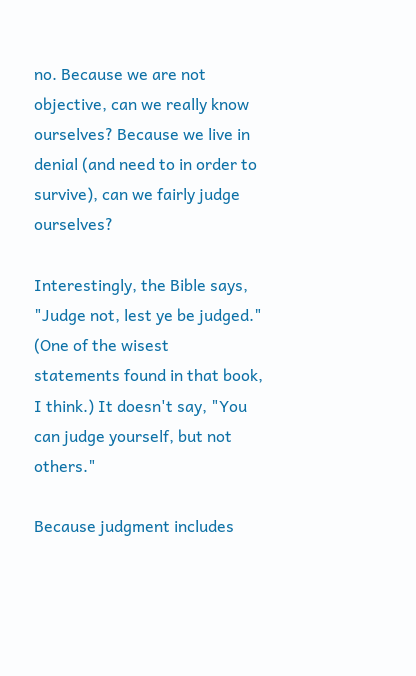no. Because we are not objective, can we really know ourselves? Because we live in denial (and need to in order to survive), can we fairly judge ourselves?

Interestingly, the Bible says, "Judge not, lest ye be judged." (One of the wisest
statements found in that book, I think.) It doesn't say, "You can judge yourself, but not others."

Because judgment includes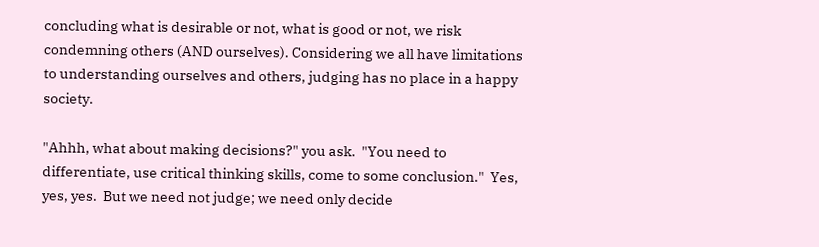concluding what is desirable or not, what is good or not, we risk condemning others (AND ourselves). Considering we all have limitations to understanding ourselves and others, judging has no place in a happy society.

"Ahhh, what about making decisions?" you ask.  "You need to differentiate, use critical thinking skills, come to some conclusion."  Yes, yes, yes.  But we need not judge; we need only decide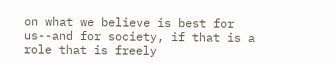on what we believe is best for us--and for society, if that is a role that is freely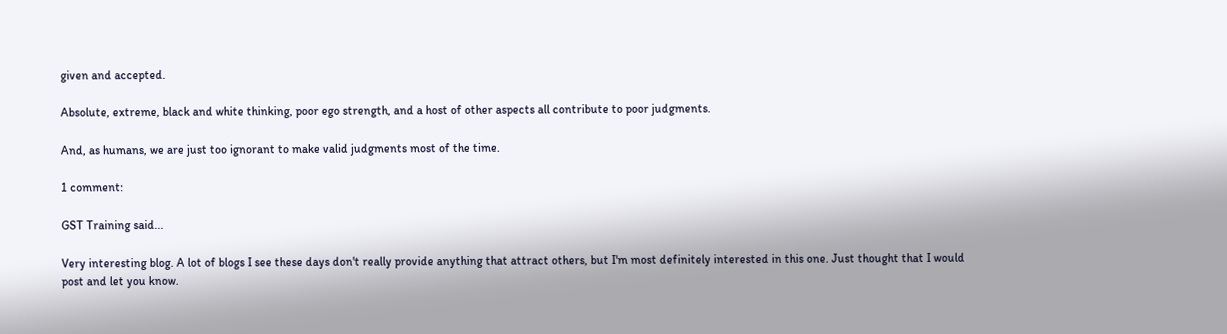given and accepted.

Absolute, extreme, black and white thinking, poor ego strength, and a host of other aspects all contribute to poor judgments.

And, as humans, we are just too ignorant to make valid judgments most of the time.

1 comment:

GST Training said...

Very interesting blog. A lot of blogs I see these days don't really provide anything that attract others, but I'm most definitely interested in this one. Just thought that I would post and let you know.